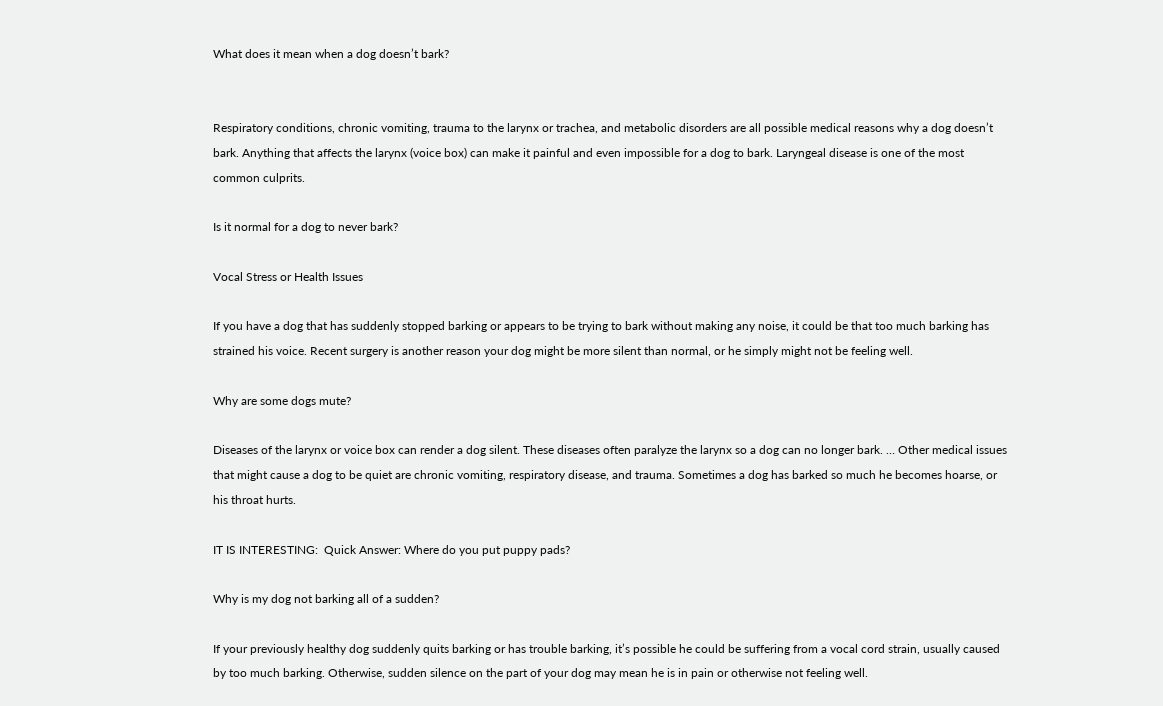What does it mean when a dog doesn’t bark?


Respiratory conditions, chronic vomiting, trauma to the larynx or trachea, and metabolic disorders are all possible medical reasons why a dog doesn’t bark. Anything that affects the larynx (voice box) can make it painful and even impossible for a dog to bark. Laryngeal disease is one of the most common culprits.

Is it normal for a dog to never bark?

Vocal Stress or Health Issues

If you have a dog that has suddenly stopped barking or appears to be trying to bark without making any noise, it could be that too much barking has strained his voice. Recent surgery is another reason your dog might be more silent than normal, or he simply might not be feeling well.

Why are some dogs mute?

Diseases of the larynx or voice box can render a dog silent. These diseases often paralyze the larynx so a dog can no longer bark. … Other medical issues that might cause a dog to be quiet are chronic vomiting, respiratory disease, and trauma. Sometimes a dog has barked so much he becomes hoarse, or his throat hurts.

IT IS INTERESTING:  Quick Answer: Where do you put puppy pads?

Why is my dog not barking all of a sudden?

If your previously healthy dog suddenly quits barking or has trouble barking, it’s possible he could be suffering from a vocal cord strain, usually caused by too much barking. Otherwise, sudden silence on the part of your dog may mean he is in pain or otherwise not feeling well.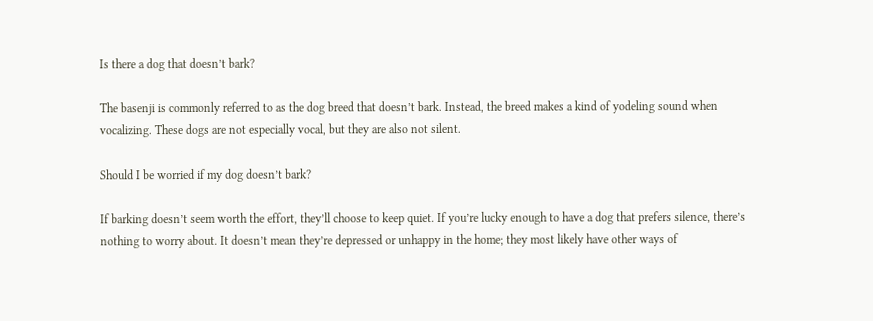Is there a dog that doesn’t bark?

The basenji is commonly referred to as the dog breed that doesn’t bark. Instead, the breed makes a kind of yodeling sound when vocalizing. These dogs are not especially vocal, but they are also not silent.

Should I be worried if my dog doesn’t bark?

If barking doesn’t seem worth the effort, they’ll choose to keep quiet. If you’re lucky enough to have a dog that prefers silence, there’s nothing to worry about. It doesn’t mean they’re depressed or unhappy in the home; they most likely have other ways of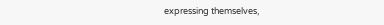expressing themselves,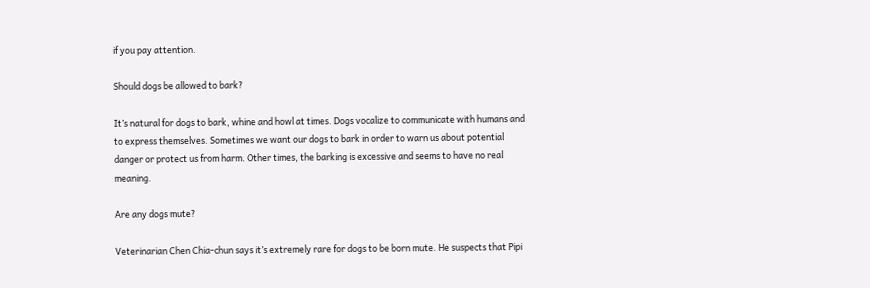if you pay attention.

Should dogs be allowed to bark?

It’s natural for dogs to bark, whine and howl at times. Dogs vocalize to communicate with humans and to express themselves. Sometimes we want our dogs to bark in order to warn us about potential danger or protect us from harm. Other times, the barking is excessive and seems to have no real meaning.

Are any dogs mute?

Veterinarian Chen Chia-chun says it’s extremely rare for dogs to be born mute. He suspects that Pipi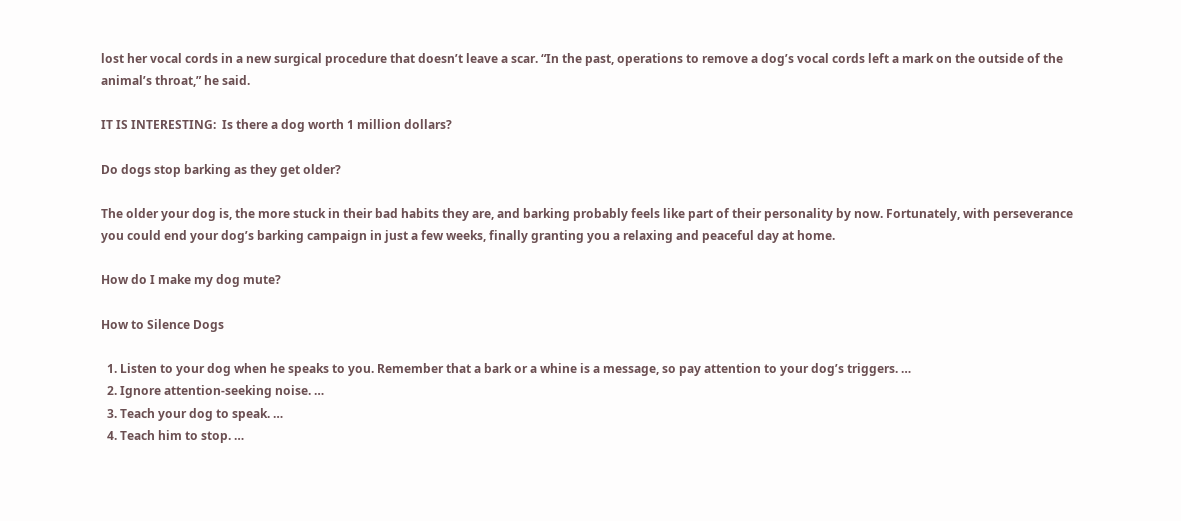lost her vocal cords in a new surgical procedure that doesn’t leave a scar. “In the past, operations to remove a dog’s vocal cords left a mark on the outside of the animal’s throat,” he said.

IT IS INTERESTING:  Is there a dog worth 1 million dollars?

Do dogs stop barking as they get older?

The older your dog is, the more stuck in their bad habits they are, and barking probably feels like part of their personality by now. Fortunately, with perseverance you could end your dog’s barking campaign in just a few weeks, finally granting you a relaxing and peaceful day at home.

How do I make my dog mute?

How to Silence Dogs

  1. Listen to your dog when he speaks to you. Remember that a bark or a whine is a message, so pay attention to your dog’s triggers. …
  2. Ignore attention-seeking noise. …
  3. Teach your dog to speak. …
  4. Teach him to stop. …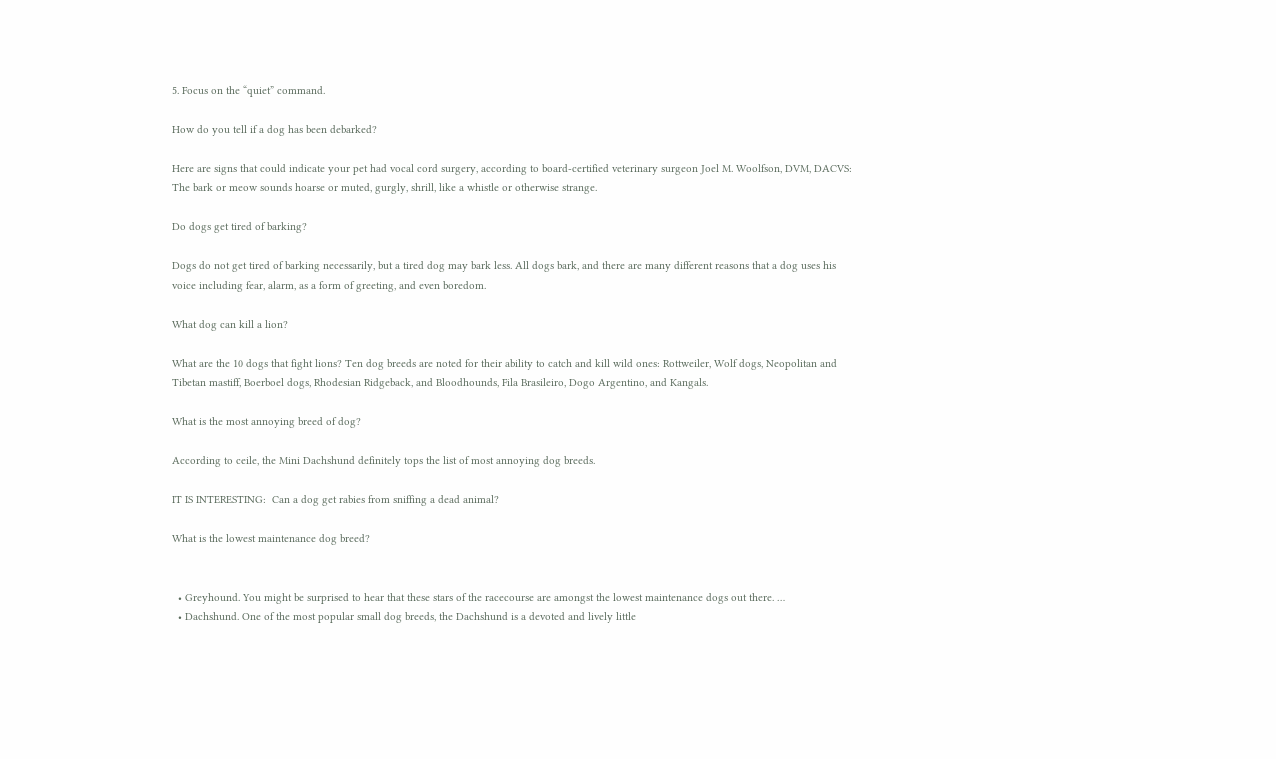5. Focus on the “quiet” command.

How do you tell if a dog has been debarked?

Here are signs that could indicate your pet had vocal cord surgery, according to board-certified veterinary surgeon Joel M. Woolfson, DVM, DACVS: The bark or meow sounds hoarse or muted, gurgly, shrill, like a whistle or otherwise strange.

Do dogs get tired of barking?

Dogs do not get tired of barking necessarily, but a tired dog may bark less. All dogs bark, and there are many different reasons that a dog uses his voice including fear, alarm, as a form of greeting, and even boredom.

What dog can kill a lion?

What are the 10 dogs that fight lions? Ten dog breeds are noted for their ability to catch and kill wild ones: Rottweiler, Wolf dogs, Neopolitan and Tibetan mastiff, Boerboel dogs, Rhodesian Ridgeback, and Bloodhounds, Fila Brasileiro, Dogo Argentino, and Kangals.

What is the most annoying breed of dog?

According to ceile, the Mini Dachshund definitely tops the list of most annoying dog breeds.

IT IS INTERESTING:  Can a dog get rabies from sniffing a dead animal?

What is the lowest maintenance dog breed?


  • Greyhound. You might be surprised to hear that these stars of the racecourse are amongst the lowest maintenance dogs out there. …
  • Dachshund. One of the most popular small dog breeds, the Dachshund is a devoted and lively little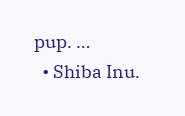pup. …
  • Shiba Inu.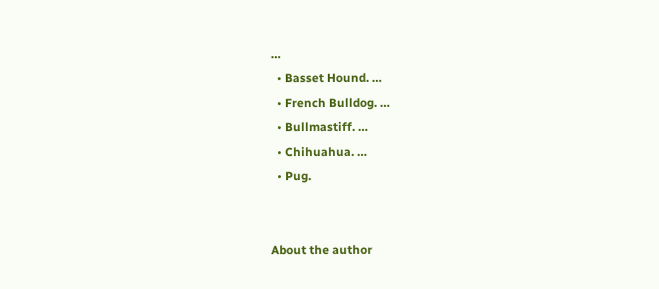…
  • Basset Hound. …
  • French Bulldog. …
  • Bullmastiff. …
  • Chihuahua. …
  • Pug.


About the author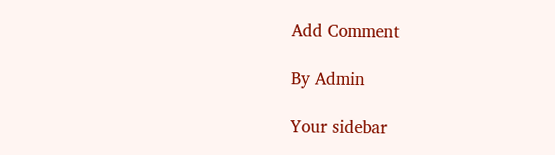Add Comment

By Admin

Your sidebar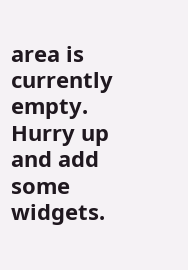area is currently empty. Hurry up and add some widgets.